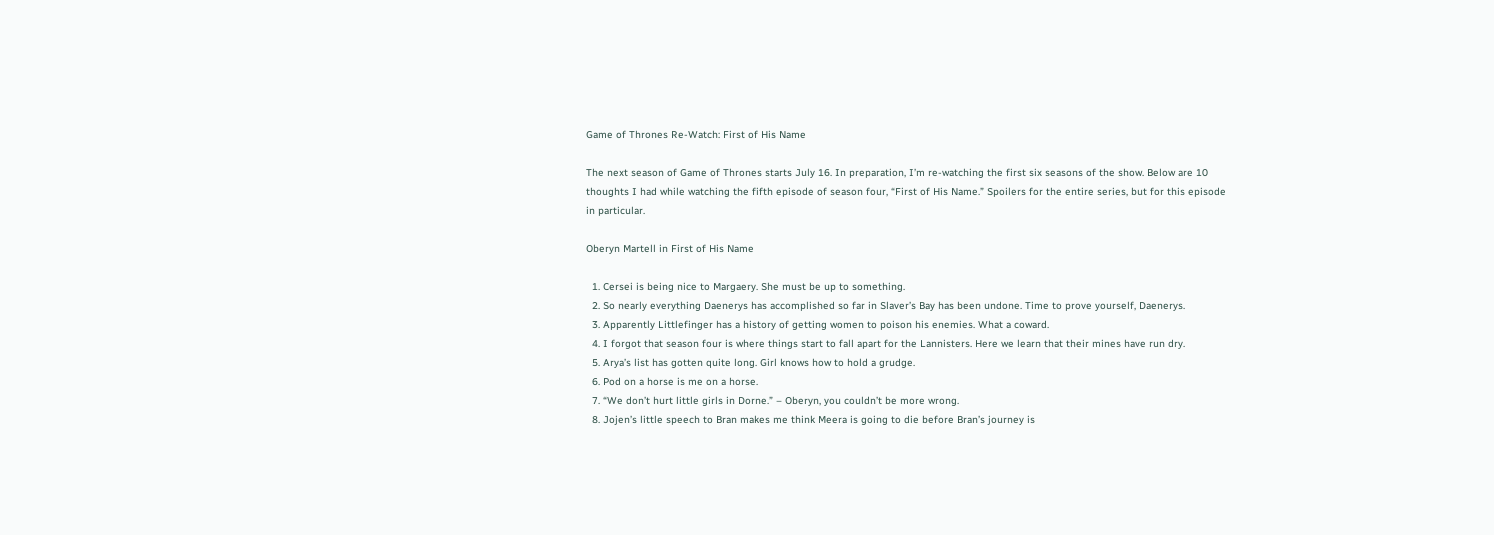Game of Thrones Re-Watch: First of His Name

The next season of Game of Thrones starts July 16. In preparation, I’m re-watching the first six seasons of the show. Below are 10 thoughts I had while watching the fifth episode of season four, “First of His Name.” Spoilers for the entire series, but for this episode in particular.

Oberyn Martell in First of His Name

  1. Cersei is being nice to Margaery. She must be up to something.
  2. So nearly everything Daenerys has accomplished so far in Slaver’s Bay has been undone. Time to prove yourself, Daenerys.
  3. Apparently Littlefinger has a history of getting women to poison his enemies. What a coward.
  4. I forgot that season four is where things start to fall apart for the Lannisters. Here we learn that their mines have run dry.
  5. Arya’s list has gotten quite long. Girl knows how to hold a grudge.
  6. Pod on a horse is me on a horse.
  7. “We don’t hurt little girls in Dorne.” – Oberyn, you couldn’t be more wrong.
  8. Jojen’s little speech to Bran makes me think Meera is going to die before Bran’s journey is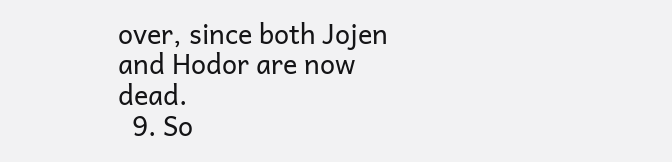over, since both Jojen and Hodor are now dead.
  9. So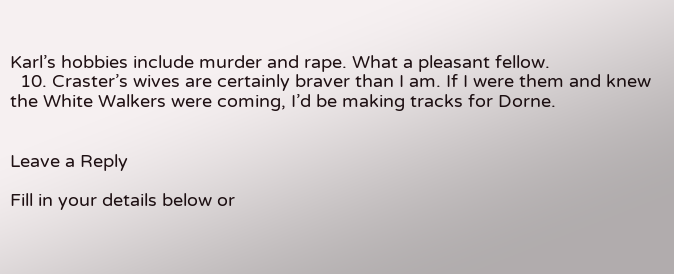Karl’s hobbies include murder and rape. What a pleasant fellow.
  10. Craster’s wives are certainly braver than I am. If I were them and knew the White Walkers were coming, I’d be making tracks for Dorne.


Leave a Reply

Fill in your details below or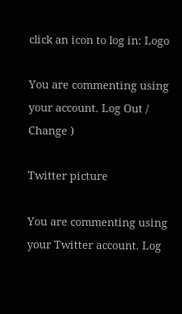click an icon to log in: Logo

You are commenting using your account. Log Out /  Change )

Twitter picture

You are commenting using your Twitter account. Log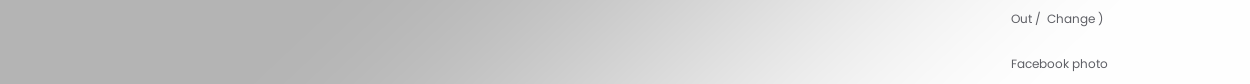Out /  Change )

Facebook photo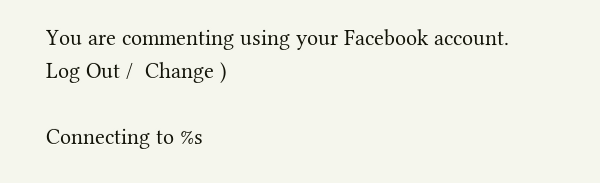You are commenting using your Facebook account. Log Out /  Change )

Connecting to %s